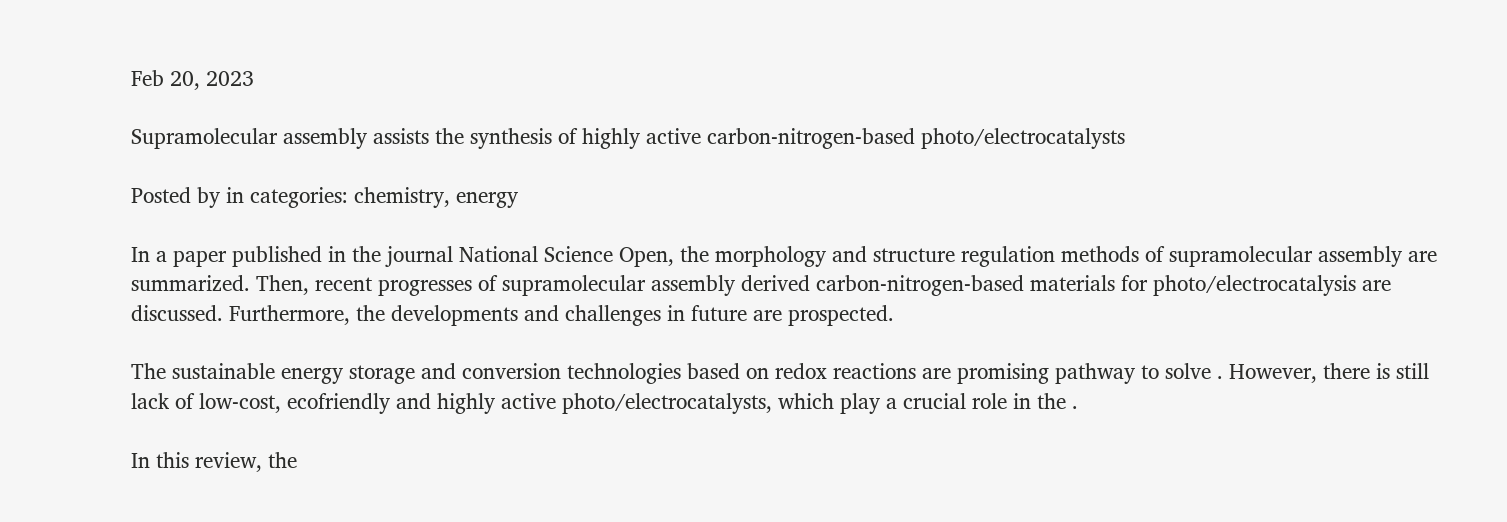Feb 20, 2023

Supramolecular assembly assists the synthesis of highly active carbon-nitrogen-based photo/electrocatalysts

Posted by in categories: chemistry, energy

In a paper published in the journal National Science Open, the morphology and structure regulation methods of supramolecular assembly are summarized. Then, recent progresses of supramolecular assembly derived carbon-nitrogen-based materials for photo/electrocatalysis are discussed. Furthermore, the developments and challenges in future are prospected.

The sustainable energy storage and conversion technologies based on redox reactions are promising pathway to solve . However, there is still lack of low-cost, ecofriendly and highly active photo/electrocatalysts, which play a crucial role in the .

In this review, the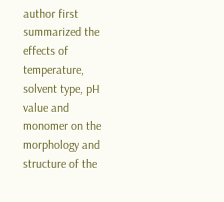author first summarized the effects of temperature, solvent type, pH value and monomer on the morphology and structure of the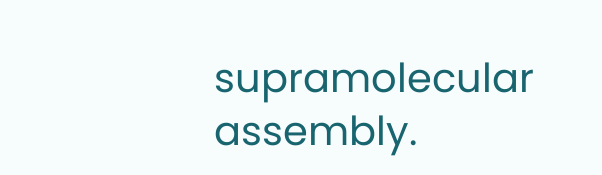supramolecular assembly.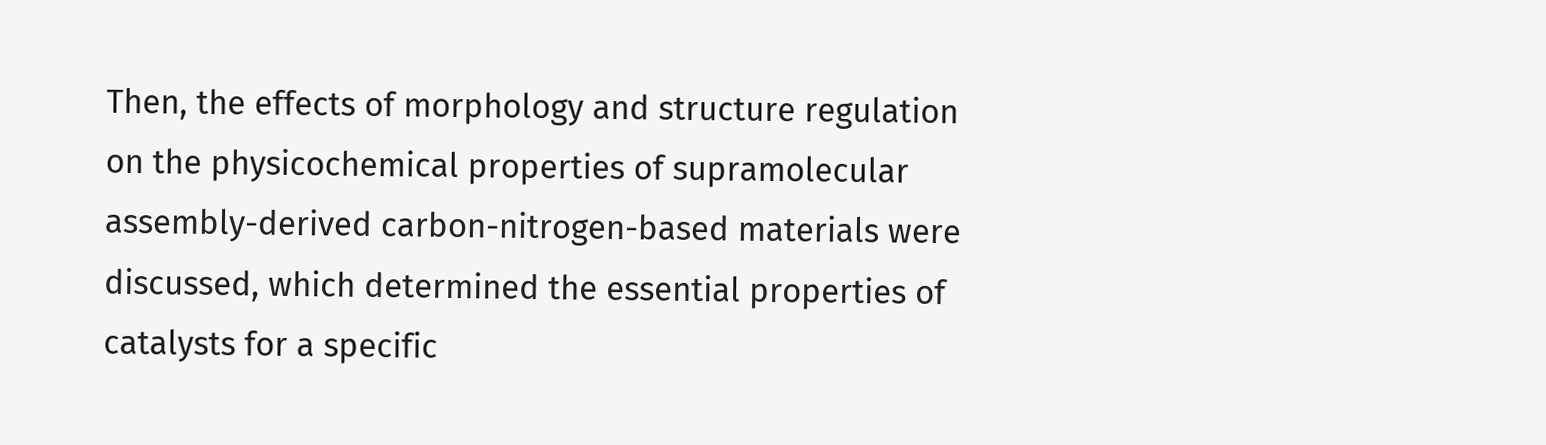Then, the effects of morphology and structure regulation on the physicochemical properties of supramolecular assembly-derived carbon-nitrogen-based materials were discussed, which determined the essential properties of catalysts for a specific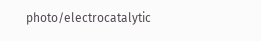photo/electrocatalytic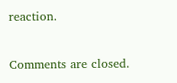reaction.

Comments are closed.